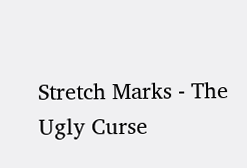Stretch Marks - The Ugly Curse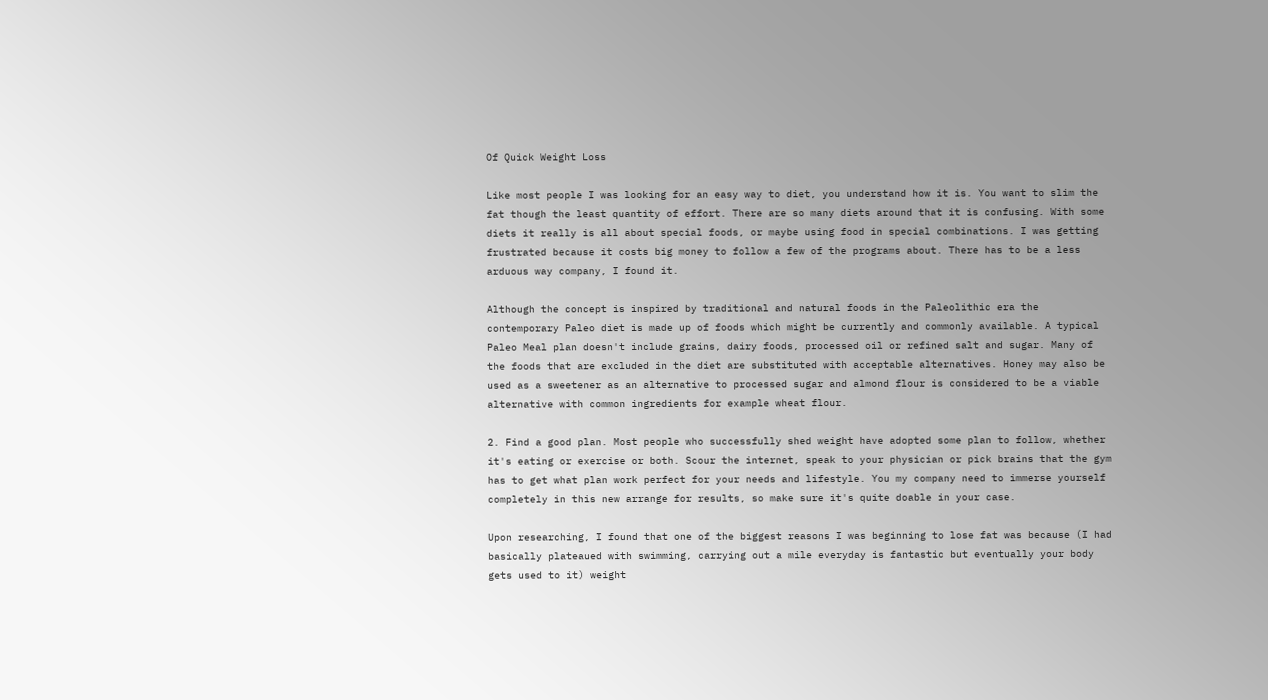Of Quick Weight Loss

Like most people I was looking for an easy way to diet, you understand how it is. You want to slim the fat though the least quantity of effort. There are so many diets around that it is confusing. With some diets it really is all about special foods, or maybe using food in special combinations. I was getting frustrated because it costs big money to follow a few of the programs about. There has to be a less arduous way company, I found it.

Although the concept is inspired by traditional and natural foods in the Paleolithic era the contemporary Paleo diet is made up of foods which might be currently and commonly available. A typical Paleo Meal plan doesn't include grains, dairy foods, processed oil or refined salt and sugar. Many of the foods that are excluded in the diet are substituted with acceptable alternatives. Honey may also be used as a sweetener as an alternative to processed sugar and almond flour is considered to be a viable alternative with common ingredients for example wheat flour.

2. Find a good plan. Most people who successfully shed weight have adopted some plan to follow, whether it's eating or exercise or both. Scour the internet, speak to your physician or pick brains that the gym has to get what plan work perfect for your needs and lifestyle. You my company need to immerse yourself completely in this new arrange for results, so make sure it's quite doable in your case.

Upon researching, I found that one of the biggest reasons I was beginning to lose fat was because (I had basically plateaued with swimming, carrying out a mile everyday is fantastic but eventually your body gets used to it) weight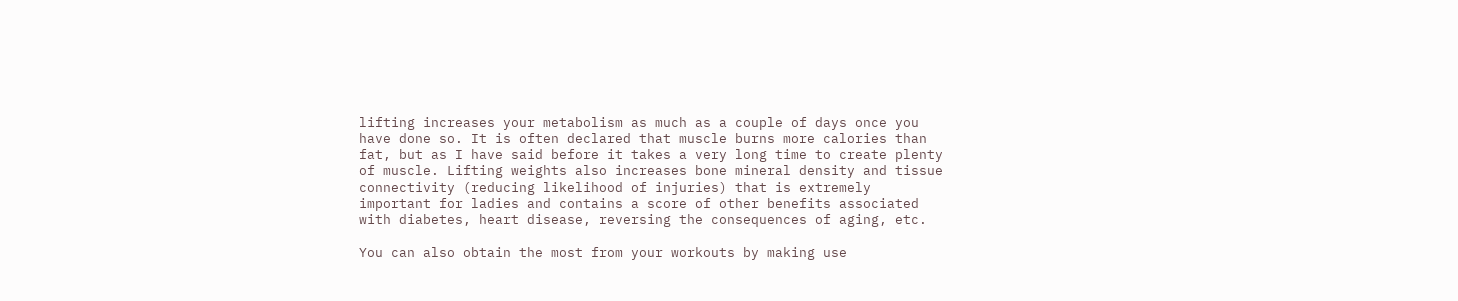lifting increases your metabolism as much as a couple of days once you have done so. It is often declared that muscle burns more calories than fat, but as I have said before it takes a very long time to create plenty of muscle. Lifting weights also increases bone mineral density and tissue connectivity (reducing likelihood of injuries) that is extremely important for ladies and contains a score of other benefits associated with diabetes, heart disease, reversing the consequences of aging, etc.

You can also obtain the most from your workouts by making use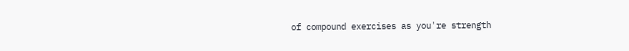of compound exercises as you're strength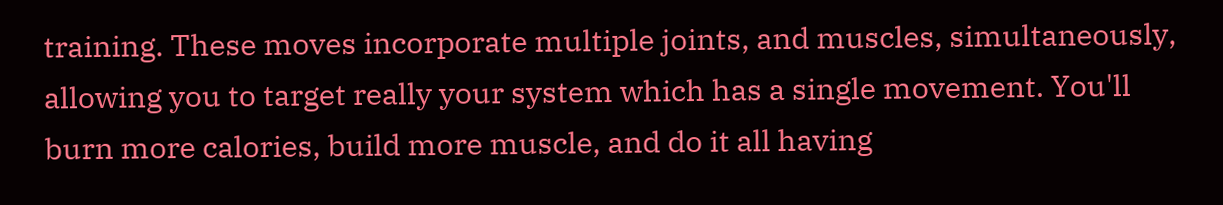training. These moves incorporate multiple joints, and muscles, simultaneously, allowing you to target really your system which has a single movement. You'll burn more calories, build more muscle, and do it all having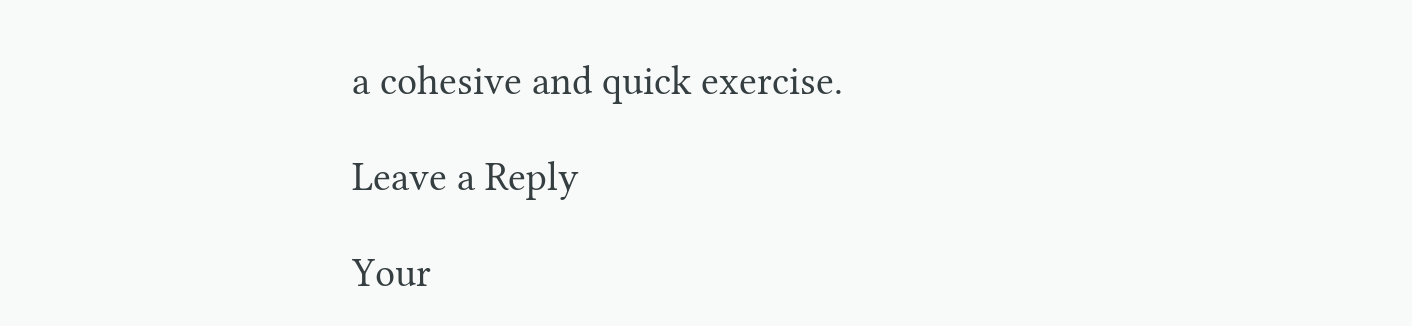a cohesive and quick exercise.

Leave a Reply

Your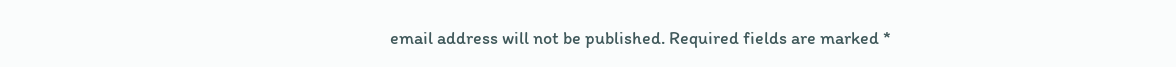email address will not be published. Required fields are marked *